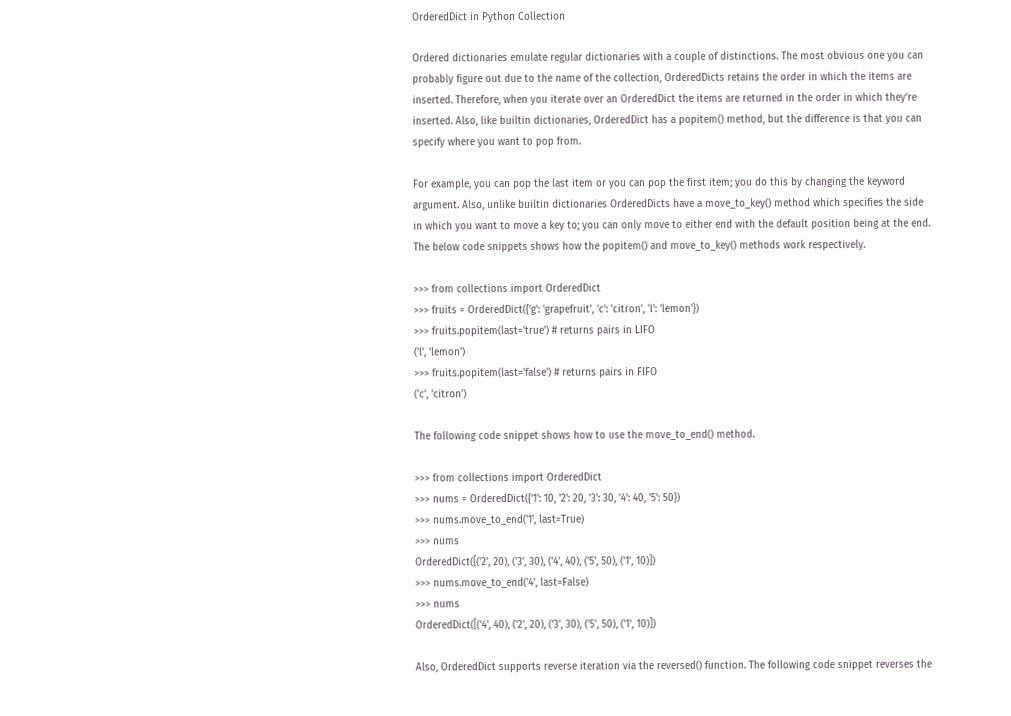OrderedDict in Python Collection

Ordered dictionaries emulate regular dictionaries with a couple of distinctions. The most obvious one you can probably figure out due to the name of the collection, OrderedDicts retains the order in which the items are inserted. Therefore, when you iterate over an OrderedDict the items are returned in the order in which they’re inserted. Also, like builtin dictionaries, OrderedDict has a popitem() method, but the difference is that you can specify where you want to pop from.

For example, you can pop the last item or you can pop the first item; you do this by changing the keyword argument. Also, unlike builtin dictionaries OrderedDicts have a move_to_key() method which specifies the side in which you want to move a key to; you can only move to either end with the default position being at the end. The below code snippets shows how the popitem() and move_to_key() methods work respectively.

>>> from collections import OrderedDict
>>> fruits = OrderedDict({'g': 'grapefruit', 'c': 'citron', 'l': 'lemon'})
>>> fruits.popitem(last='true') # returns pairs in LIFO
('l', 'lemon')
>>> fruits.popitem(last='false') # returns pairs in FIFO
('c', 'citron')

The following code snippet shows how to use the move_to_end() method.

>>> from collections import OrderedDict
>>> nums = OrderedDict({'1': 10, '2': 20, '3': 30, '4': 40, '5': 50})
>>> nums.move_to_end('1', last=True)
>>> nums
OrderedDict([('2', 20), ('3', 30), ('4', 40), ('5', 50), ('1', 10)])
>>> nums.move_to_end('4', last=False)
>>> nums
OrderedDict([('4', 40), ('2', 20), ('3', 30), ('5', 50), ('1', 10)])

Also, OrderedDict supports reverse iteration via the reversed() function. The following code snippet reverses the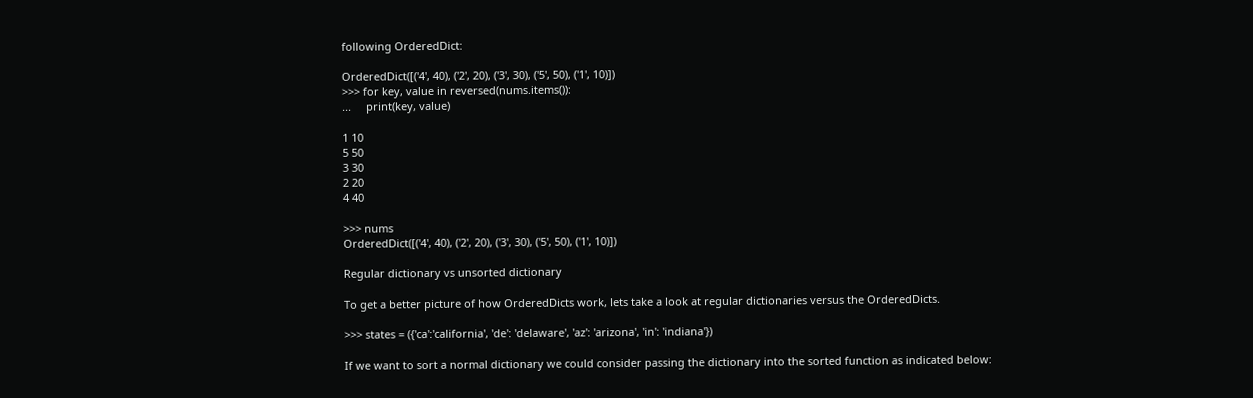following OrderedDict:

OrderedDict([('4', 40), ('2', 20), ('3', 30), ('5', 50), ('1', 10)])
>>> for key, value in reversed(nums.items()):
...     print(key, value)

1 10
5 50
3 30
2 20
4 40

>>> nums
OrderedDict([('4', 40), ('2', 20), ('3', 30), ('5', 50), ('1', 10)])

Regular dictionary vs unsorted dictionary

To get a better picture of how OrderedDicts work, lets take a look at regular dictionaries versus the OrderedDicts.

>>> states = ({'ca':'california', 'de': 'delaware', 'az': 'arizona', 'in': 'indiana'})

If we want to sort a normal dictionary we could consider passing the dictionary into the sorted function as indicated below: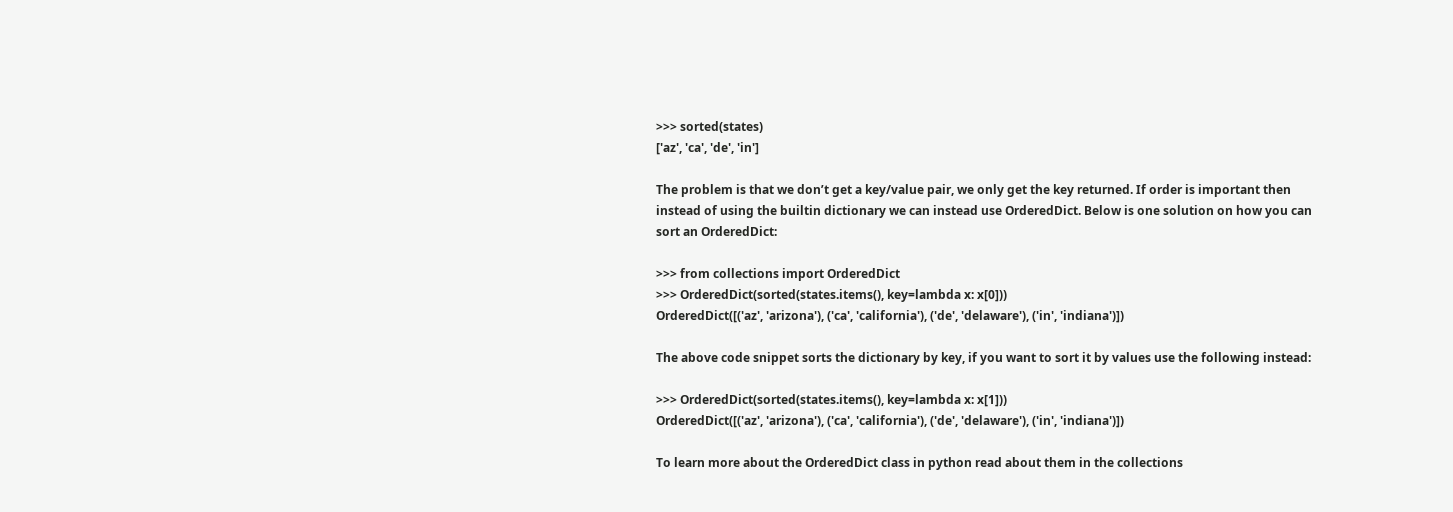>>> sorted(states)
['az', 'ca', 'de', 'in']

The problem is that we don’t get a key/value pair, we only get the key returned. If order is important then instead of using the builtin dictionary we can instead use OrderedDict. Below is one solution on how you can sort an OrderedDict:

>>> from collections import OrderedDict
>>> OrderedDict(sorted(states.items(), key=lambda x: x[0]))
OrderedDict([('az', 'arizona'), ('ca', 'california'), ('de', 'delaware'), ('in', 'indiana')])

The above code snippet sorts the dictionary by key, if you want to sort it by values use the following instead:

>>> OrderedDict(sorted(states.items(), key=lambda x: x[1]))
OrderedDict([('az', 'arizona'), ('ca', 'california'), ('de', 'delaware'), ('in', 'indiana')])

To learn more about the OrderedDict class in python read about them in the collections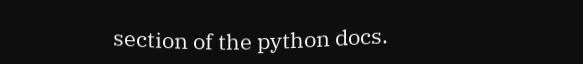section of the python docs.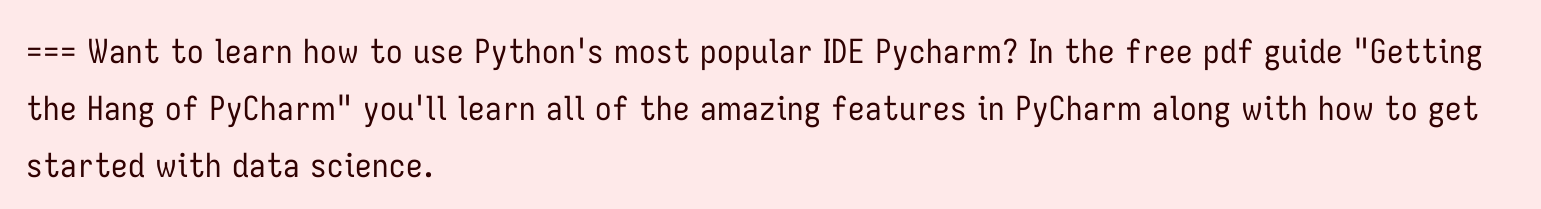=== Want to learn how to use Python's most popular IDE Pycharm? In the free pdf guide "Getting the Hang of PyCharm" you'll learn all of the amazing features in PyCharm along with how to get started with data science.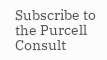Subscribe to the Purcell Consult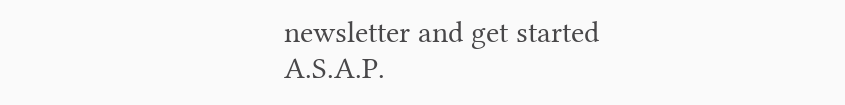newsletter and get started A.S.A.P.